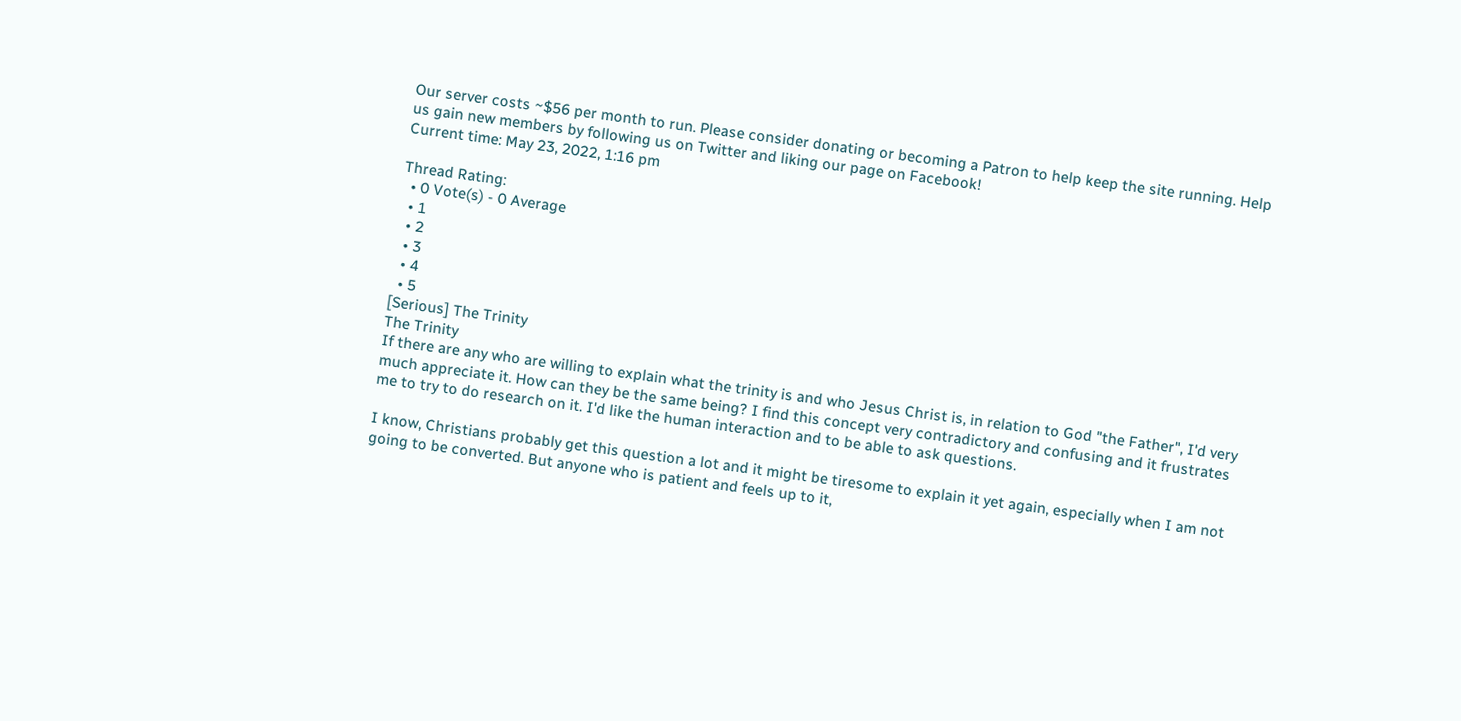Our server costs ~$56 per month to run. Please consider donating or becoming a Patron to help keep the site running. Help us gain new members by following us on Twitter and liking our page on Facebook!
Current time: May 23, 2022, 1:16 pm

Thread Rating:
  • 0 Vote(s) - 0 Average
  • 1
  • 2
  • 3
  • 4
  • 5
[Serious] The Trinity
The Trinity
If there are any who are willing to explain what the trinity is and who Jesus Christ is, in relation to God "the Father", I'd very much appreciate it. How can they be the same being? I find this concept very contradictory and confusing and it frustrates me to try to do research on it. I'd like the human interaction and to be able to ask questions.

I know, Christians probably get this question a lot and it might be tiresome to explain it yet again, especially when I am not going to be converted. But anyone who is patient and feels up to it,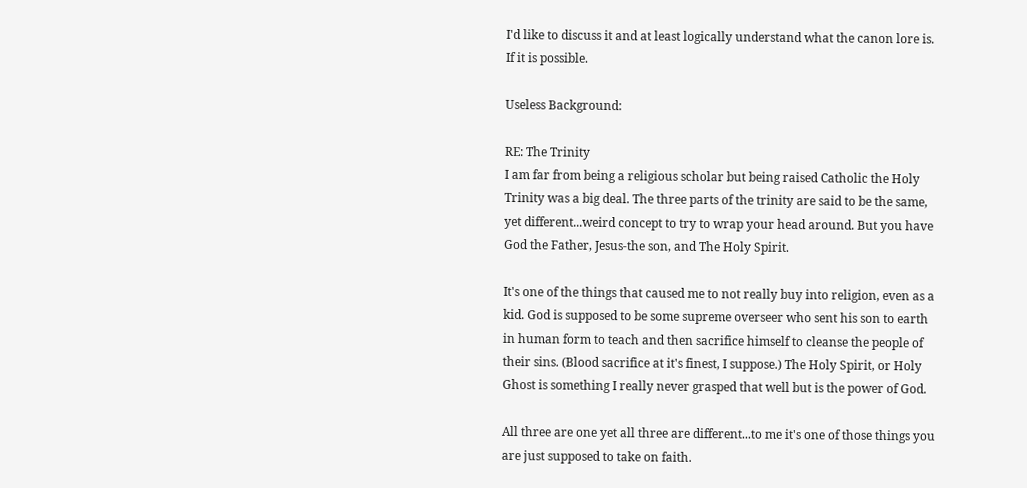I'd like to discuss it and at least logically understand what the canon lore is. If it is possible.

Useless Background:

RE: The Trinity
I am far from being a religious scholar but being raised Catholic the Holy Trinity was a big deal. The three parts of the trinity are said to be the same, yet different...weird concept to try to wrap your head around. But you have God the Father, Jesus-the son, and The Holy Spirit.

It's one of the things that caused me to not really buy into religion, even as a kid. God is supposed to be some supreme overseer who sent his son to earth in human form to teach and then sacrifice himself to cleanse the people of their sins. (Blood sacrifice at it's finest, I suppose.) The Holy Spirit, or Holy Ghost is something I really never grasped that well but is the power of God.

All three are one yet all three are different...to me it's one of those things you are just supposed to take on faith.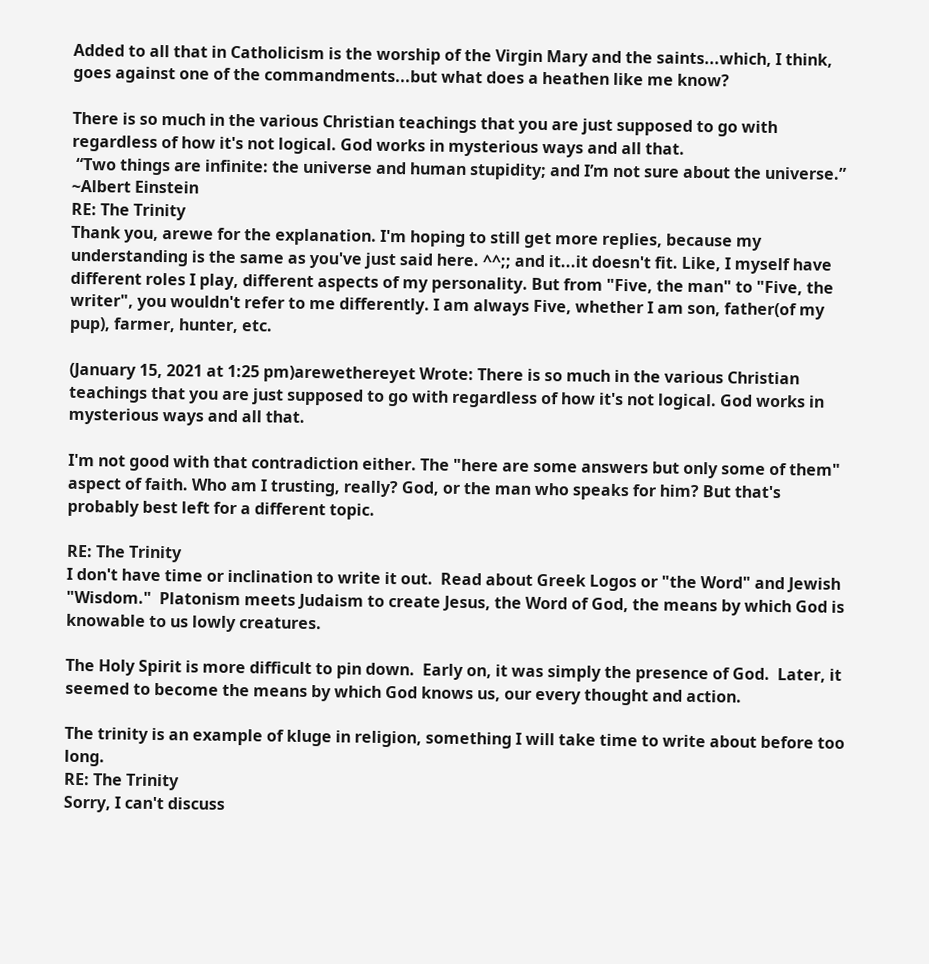Added to all that in Catholicism is the worship of the Virgin Mary and the saints...which, I think, goes against one of the commandments...but what does a heathen like me know?

There is so much in the various Christian teachings that you are just supposed to go with regardless of how it's not logical. God works in mysterious ways and all that.
 “Two things are infinite: the universe and human stupidity; and I’m not sure about the universe.” ~Albert Einstein
RE: The Trinity
Thank you, arewe for the explanation. I'm hoping to still get more replies, because my understanding is the same as you've just said here. ^^;; and it...it doesn't fit. Like, I myself have different roles I play, different aspects of my personality. But from "Five, the man" to "Five, the writer", you wouldn't refer to me differently. I am always Five, whether I am son, father(of my pup), farmer, hunter, etc.

(January 15, 2021 at 1:25 pm)arewethereyet Wrote: There is so much in the various Christian teachings that you are just supposed to go with regardless of how it's not logical. God works in mysterious ways and all that.

I'm not good with that contradiction either. The "here are some answers but only some of them" aspect of faith. Who am I trusting, really? God, or the man who speaks for him? But that's probably best left for a different topic.

RE: The Trinity
I don't have time or inclination to write it out.  Read about Greek Logos or "the Word" and Jewish "Wisdom."  Platonism meets Judaism to create Jesus, the Word of God, the means by which God is knowable to us lowly creatures.

The Holy Spirit is more difficult to pin down.  Early on, it was simply the presence of God.  Later, it seemed to become the means by which God knows us, our every thought and action.

The trinity is an example of kluge in religion, something I will take time to write about before too long.
RE: The Trinity
Sorry, I can't discuss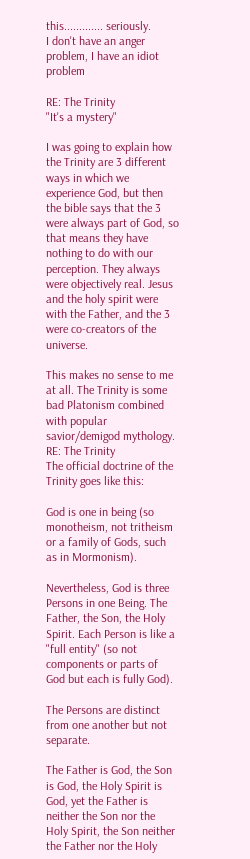this............. seriously.
I don't have an anger problem, I have an idiot problem

RE: The Trinity
"It's a mystery"

I was going to explain how the Trinity are 3 different ways in which we experience God, but then the bible says that the 3 were always part of God, so that means they have nothing to do with our perception. They always were objectively real. Jesus and the holy spirit were with the Father, and the 3 were co-creators of the universe.

This makes no sense to me at all. The Trinity is some bad Platonism combined with popular savior/demigod mythology.
RE: The Trinity
The official doctrine of the Trinity goes like this:

God is one in being (so monotheism, not tritheism or a family of Gods, such as in Mormonism).

Nevertheless, God is three Persons in one Being. The Father, the Son, the Holy Spirit. Each Person is like a "full entity" (so not components or parts of God but each is fully God).

The Persons are distinct from one another but not separate.

The Father is God, the Son is God, the Holy Spirit is God, yet the Father is neither the Son nor the Holy Spirit, the Son neither the Father nor the Holy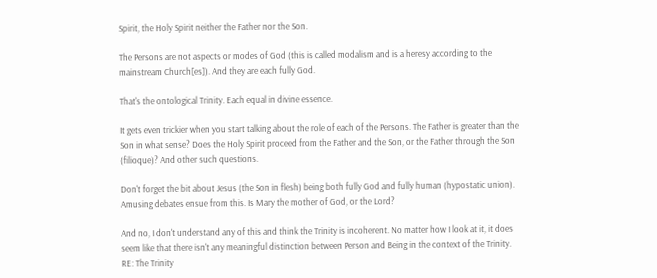Spirit, the Holy Spirit neither the Father nor the Son.

The Persons are not aspects or modes of God (this is called modalism and is a heresy according to the mainstream Church[es]). And they are each fully God.

That's the ontological Trinity. Each equal in divine essence.

It gets even trickier when you start talking about the role of each of the Persons. The Father is greater than the Son in what sense? Does the Holy Spirit proceed from the Father and the Son, or the Father through the Son (filioque)? And other such questions.

Don't forget the bit about Jesus (the Son in flesh) being both fully God and fully human (hypostatic union). Amusing debates ensue from this. Is Mary the mother of God, or the Lord?

And no, I don't understand any of this and think the Trinity is incoherent. No matter how I look at it, it does seem like that there isn't any meaningful distinction between Person and Being in the context of the Trinity.
RE: The Trinity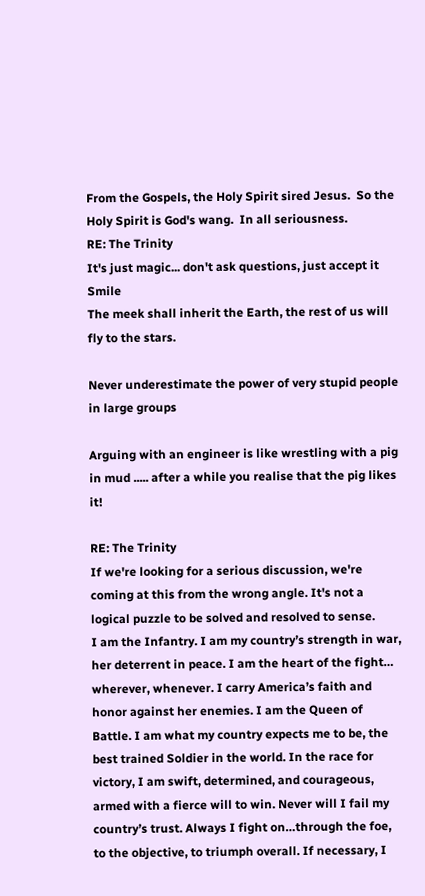From the Gospels, the Holy Spirit sired Jesus.  So the Holy Spirit is God's wang.  In all seriousness.
RE: The Trinity
It's just magic... don't ask questions, just accept it Smile
The meek shall inherit the Earth, the rest of us will fly to the stars.

Never underestimate the power of very stupid people in large groups

Arguing with an engineer is like wrestling with a pig in mud ..... after a while you realise that the pig likes it!

RE: The Trinity
If we're looking for a serious discussion, we're coming at this from the wrong angle. It's not a logical puzzle to be solved and resolved to sense.
I am the Infantry. I am my country’s strength in war, her deterrent in peace. I am the heart of the fight… wherever, whenever. I carry America’s faith and honor against her enemies. I am the Queen of Battle. I am what my country expects me to be, the best trained Soldier in the world. In the race for victory, I am swift, determined, and courageous, armed with a fierce will to win. Never will I fail my country’s trust. Always I fight on…through the foe, to the objective, to triumph overall. If necessary, I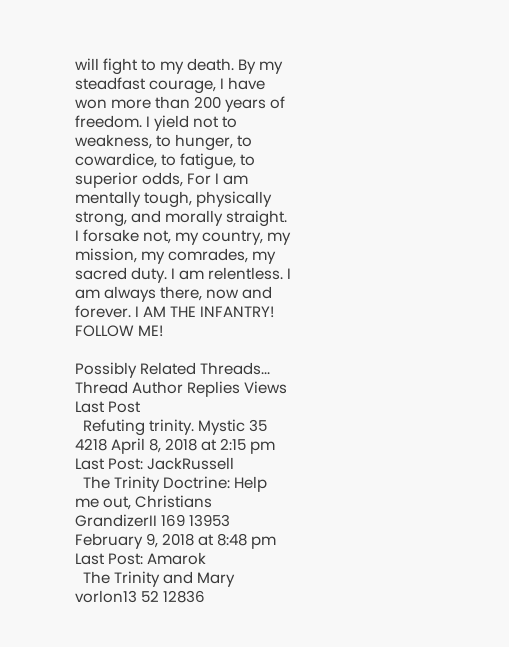will fight to my death. By my steadfast courage, I have won more than 200 years of freedom. I yield not to weakness, to hunger, to cowardice, to fatigue, to superior odds, For I am mentally tough, physically strong, and morally straight. I forsake not, my country, my mission, my comrades, my sacred duty. I am relentless. I am always there, now and forever. I AM THE INFANTRY! FOLLOW ME!

Possibly Related Threads...
Thread Author Replies Views Last Post
  Refuting trinity. Mystic 35 4218 April 8, 2018 at 2:15 pm
Last Post: JackRussell
  The Trinity Doctrine: Help me out, Christians GrandizerII 169 13953 February 9, 2018 at 8:48 pm
Last Post: Amarok
  The Trinity and Mary vorlon13 52 12836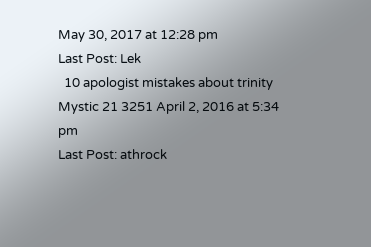May 30, 2017 at 12:28 pm
Last Post: Lek
  10 apologist mistakes about trinity Mystic 21 3251 April 2, 2016 at 5:34 pm
Last Post: athrock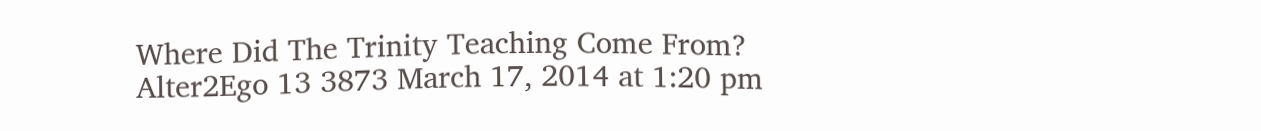Where Did The Trinity Teaching Come From? Alter2Ego 13 3873 March 17, 2014 at 1:20 pm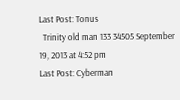Last Post: Tonus
  Trinity old man 133 34505 September 19, 2013 at 4:52 pm
Last Post: Cyberman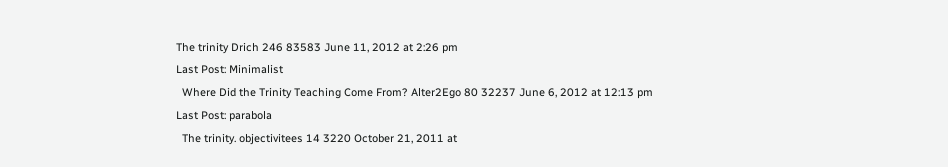The trinity Drich 246 83583 June 11, 2012 at 2:26 pm
Last Post: Minimalist
  Where Did the Trinity Teaching Come From? Alter2Ego 80 32237 June 6, 2012 at 12:13 pm
Last Post: parabola
  The trinity. objectivitees 14 3220 October 21, 2011 at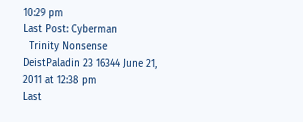10:29 pm
Last Post: Cyberman
  Trinity Nonsense DeistPaladin 23 16344 June 21, 2011 at 12:38 pm
Last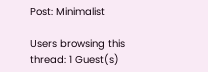Post: Minimalist

Users browsing this thread: 1 Guest(s)